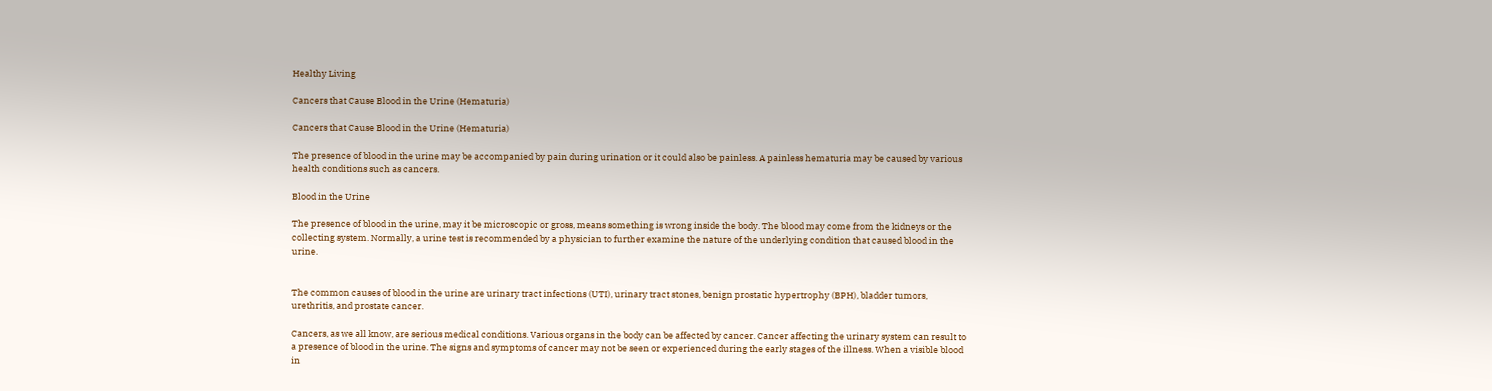Healthy Living

Cancers that Cause Blood in the Urine (Hematuria)

Cancers that Cause Blood in the Urine (Hematuria)

The presence of blood in the urine may be accompanied by pain during urination or it could also be painless. A painless hematuria may be caused by various health conditions such as cancers.

Blood in the Urine

The presence of blood in the urine, may it be microscopic or gross, means something is wrong inside the body. The blood may come from the kidneys or the collecting system. Normally, a urine test is recommended by a physician to further examine the nature of the underlying condition that caused blood in the urine.


The common causes of blood in the urine are urinary tract infections (UTI), urinary tract stones, benign prostatic hypertrophy (BPH), bladder tumors, urethritis, and prostate cancer.

Cancers, as we all know, are serious medical conditions. Various organs in the body can be affected by cancer. Cancer affecting the urinary system can result to a presence of blood in the urine. The signs and symptoms of cancer may not be seen or experienced during the early stages of the illness. When a visible blood in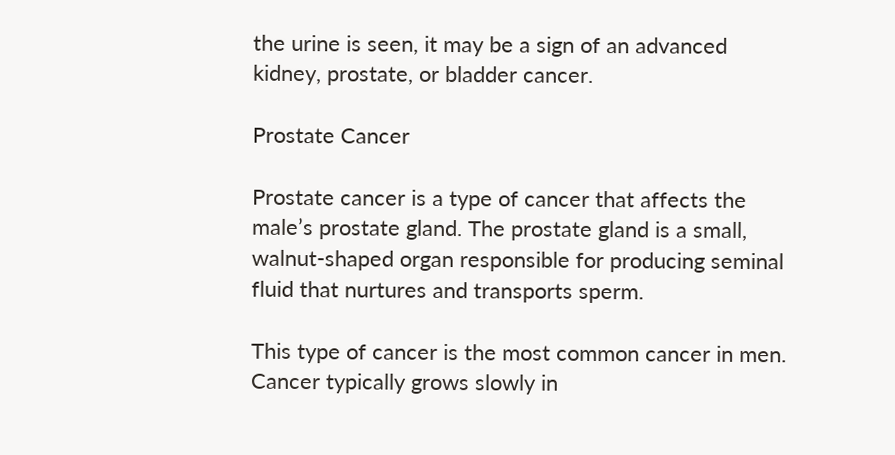the urine is seen, it may be a sign of an advanced kidney, prostate, or bladder cancer.

Prostate Cancer

Prostate cancer is a type of cancer that affects the male’s prostate gland. The prostate gland is a small, walnut-shaped organ responsible for producing seminal fluid that nurtures and transports sperm.

This type of cancer is the most common cancer in men. Cancer typically grows slowly in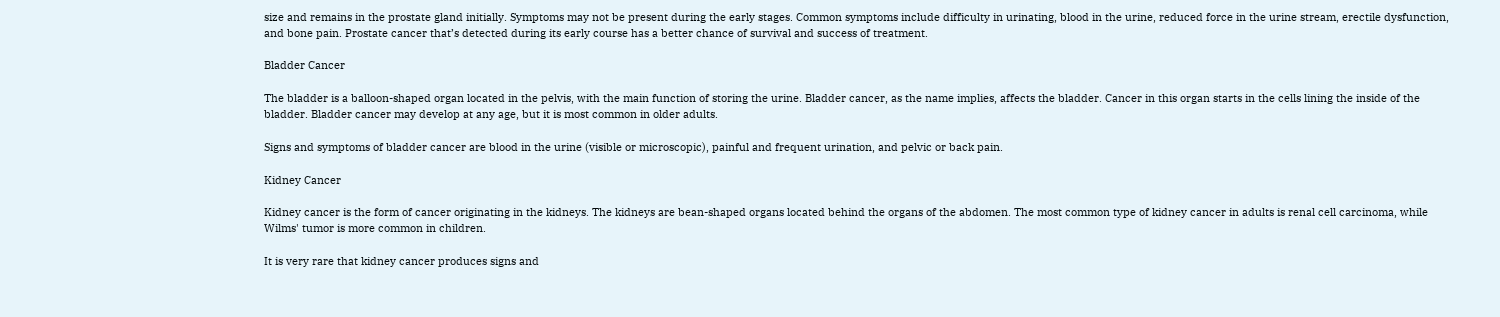size and remains in the prostate gland initially. Symptoms may not be present during the early stages. Common symptoms include difficulty in urinating, blood in the urine, reduced force in the urine stream, erectile dysfunction, and bone pain. Prostate cancer that’s detected during its early course has a better chance of survival and success of treatment.

Bladder Cancer

The bladder is a balloon-shaped organ located in the pelvis, with the main function of storing the urine. Bladder cancer, as the name implies, affects the bladder. Cancer in this organ starts in the cells lining the inside of the bladder. Bladder cancer may develop at any age, but it is most common in older adults.

Signs and symptoms of bladder cancer are blood in the urine (visible or microscopic), painful and frequent urination, and pelvic or back pain.

Kidney Cancer

Kidney cancer is the form of cancer originating in the kidneys. The kidneys are bean-shaped organs located behind the organs of the abdomen. The most common type of kidney cancer in adults is renal cell carcinoma, while Wilms' tumor is more common in children.

It is very rare that kidney cancer produces signs and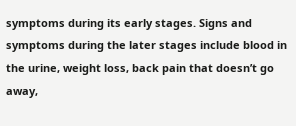symptoms during its early stages. Signs and symptoms during the later stages include blood in the urine, weight loss, back pain that doesn’t go away,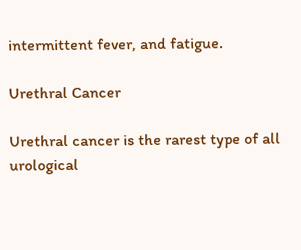intermittent fever, and fatigue.

Urethral Cancer

Urethral cancer is the rarest type of all urological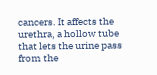cancers. It affects the urethra, a hollow tube that lets the urine pass from the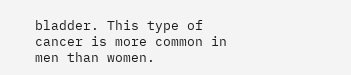bladder. This type of cancer is more common in men than women.